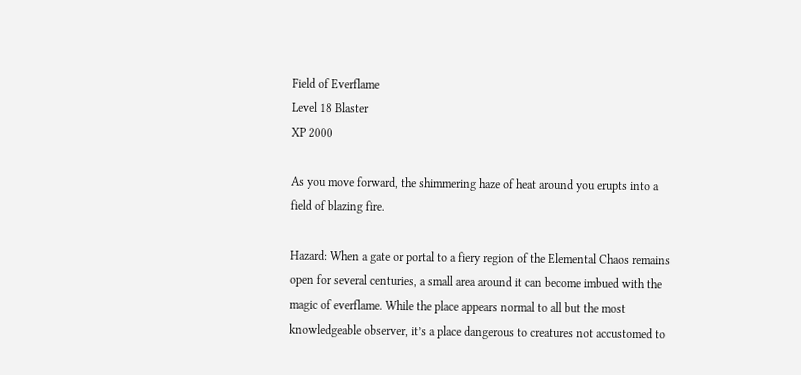Field of Everflame
Level 18 Blaster
XP 2000

As you move forward, the shimmering haze of heat around you erupts into a field of blazing fire.

Hazard: When a gate or portal to a fiery region of the Elemental Chaos remains open for several centuries, a small area around it can become imbued with the magic of everflame. While the place appears normal to all but the most knowledgeable observer, it’s a place dangerous to creatures not accustomed to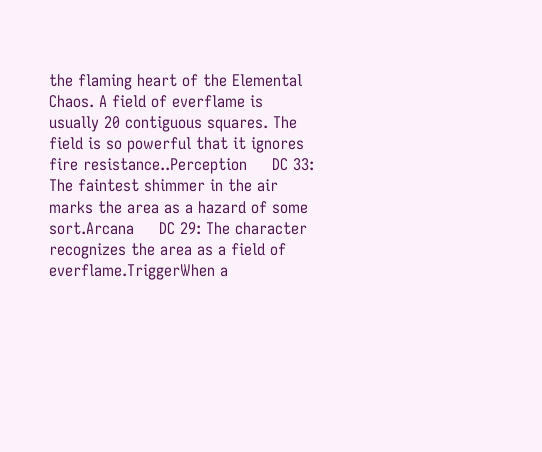the flaming heart of the Elemental Chaos. A field of everflame is usually 20 contiguous squares. The field is so powerful that it ignores fire resistance..Perception     DC 33: The faintest shimmer in the air marks the area as a hazard of some sort.Arcana     DC 29: The character recognizes the area as a field of everflame.TriggerWhen a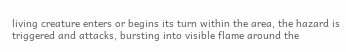living creature enters or begins its turn within the area, the hazard is triggered and attacks, bursting into visible flame around the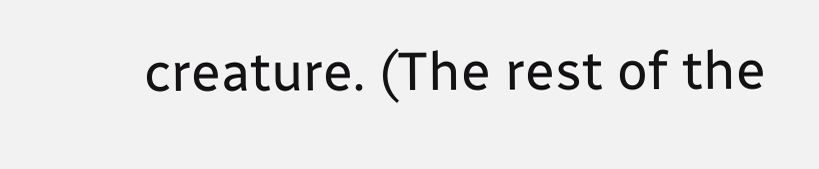creature. (The rest of the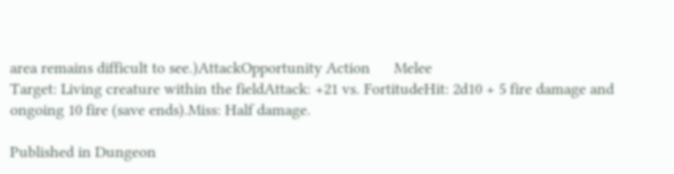area remains difficult to see.)AttackOpportunity Action      Melee
Target: Living creature within the fieldAttack: +21 vs. FortitudeHit: 2d10 + 5 fire damage and ongoing 10 fire (save ends).Miss: Half damage.

Published in Dungeon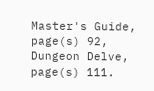Master's Guide, page(s) 92, Dungeon Delve, page(s) 111.